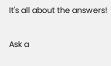It's all about the answers!

Ask a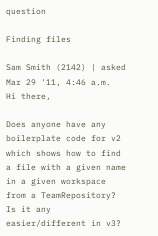question

Finding files

Sam Smith (2142) | asked Mar 29 '11, 4:46 a.m.
Hi there,

Does anyone have any boilerplate code for v2 which shows how to find a file with a given name in a given workspace from a TeamRepository? Is it any easier/different in v3?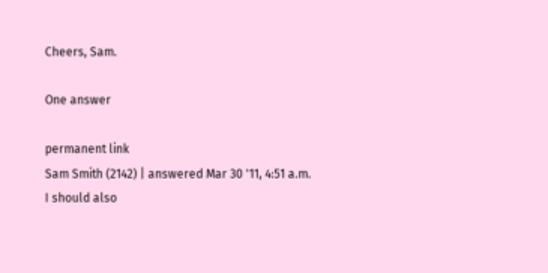Cheers, Sam.

One answer

permanent link
Sam Smith (2142) | answered Mar 30 '11, 4:51 a.m.
I should also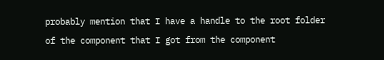probably mention that I have a handle to the root folder of the component that I got from the component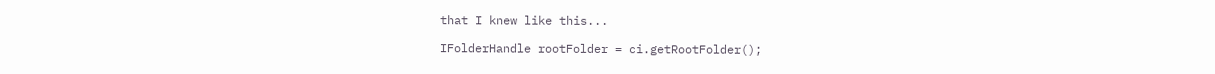that I knew like this...

IFolderHandle rootFolder = ci.getRootFolder();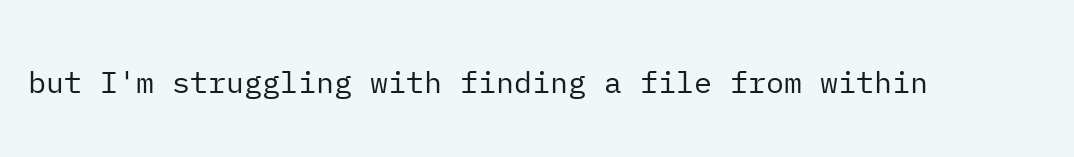but I'm struggling with finding a file from within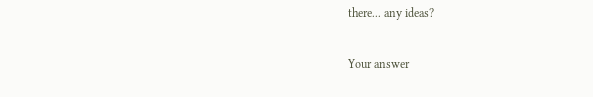there... any ideas?

Your answer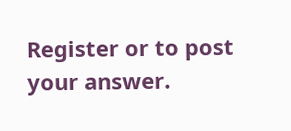Register or to post your answer.